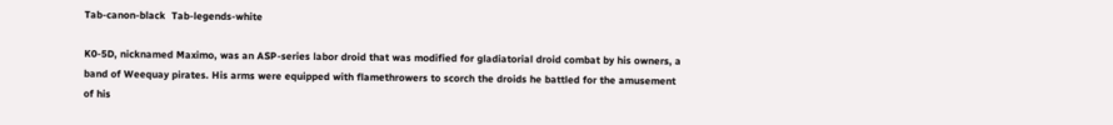Tab-canon-black  Tab-legends-white

K0-5D, nicknamed Maximo, was an ASP-series labor droid that was modified for gladiatorial droid combat by his owners, a band of Weequay pirates. His arms were equipped with flamethrowers to scorch the droids he battled for the amusement of his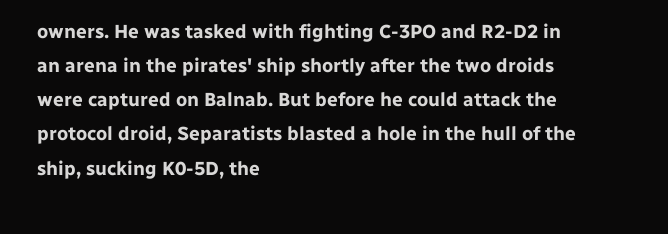owners. He was tasked with fighting C-3PO and R2-D2 in an arena in the pirates' ship shortly after the two droids were captured on Balnab. But before he could attack the protocol droid, Separatists blasted a hole in the hull of the ship, sucking K0-5D, the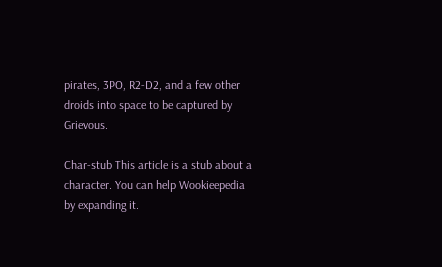pirates, 3PO, R2-D2, and a few other droids into space to be captured by Grievous.

Char-stub This article is a stub about a character. You can help Wookieepedia by expanding it.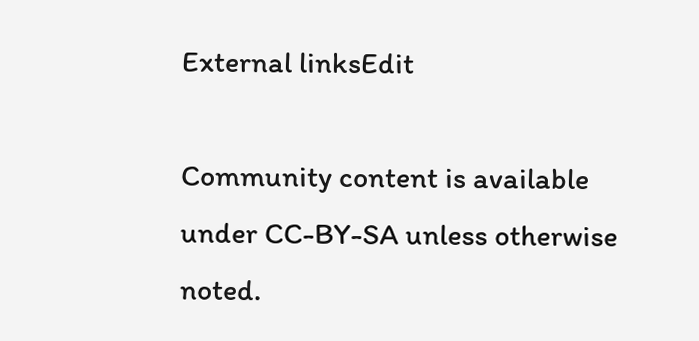External linksEdit

Community content is available under CC-BY-SA unless otherwise noted.